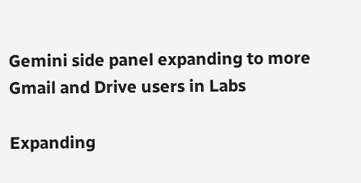Gemini side panel expanding to more Gmail and Drive users in Labs

Expanding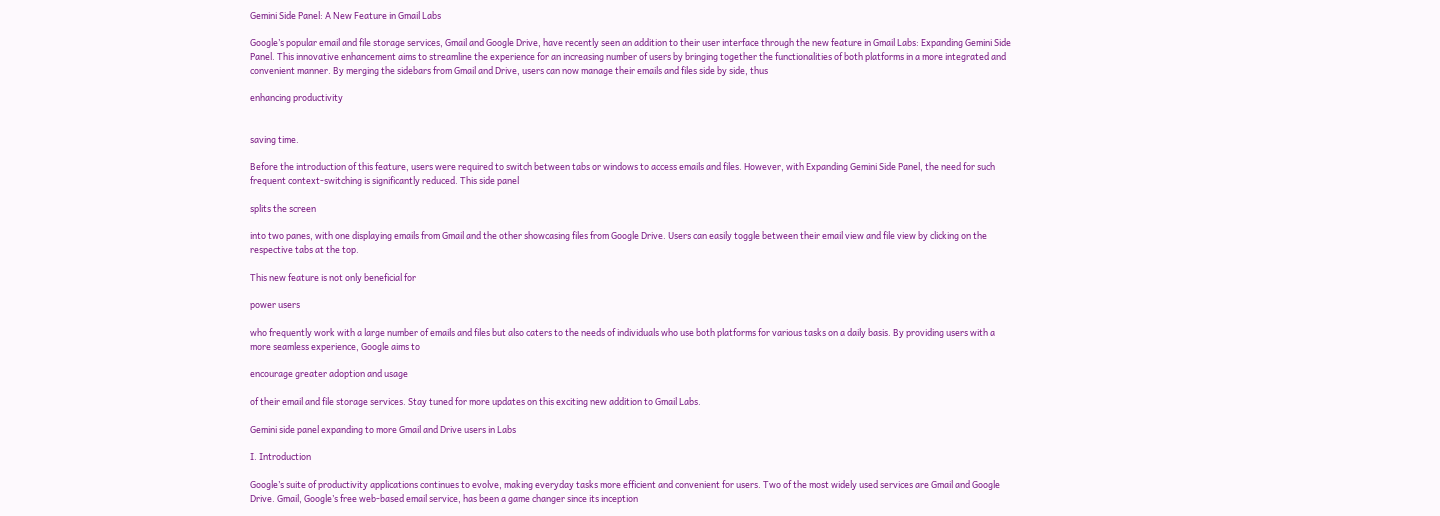Gemini Side Panel: A New Feature in Gmail Labs

Google’s popular email and file storage services, Gmail and Google Drive, have recently seen an addition to their user interface through the new feature in Gmail Labs: Expanding Gemini Side Panel. This innovative enhancement aims to streamline the experience for an increasing number of users by bringing together the functionalities of both platforms in a more integrated and convenient manner. By merging the sidebars from Gmail and Drive, users can now manage their emails and files side by side, thus

enhancing productivity


saving time.

Before the introduction of this feature, users were required to switch between tabs or windows to access emails and files. However, with Expanding Gemini Side Panel, the need for such frequent context-switching is significantly reduced. This side panel

splits the screen

into two panes, with one displaying emails from Gmail and the other showcasing files from Google Drive. Users can easily toggle between their email view and file view by clicking on the respective tabs at the top.

This new feature is not only beneficial for

power users

who frequently work with a large number of emails and files but also caters to the needs of individuals who use both platforms for various tasks on a daily basis. By providing users with a more seamless experience, Google aims to

encourage greater adoption and usage

of their email and file storage services. Stay tuned for more updates on this exciting new addition to Gmail Labs.

Gemini side panel expanding to more Gmail and Drive users in Labs

I. Introduction

Google’s suite of productivity applications continues to evolve, making everyday tasks more efficient and convenient for users. Two of the most widely used services are Gmail and Google Drive. Gmail, Google’s free web-based email service, has been a game changer since its inception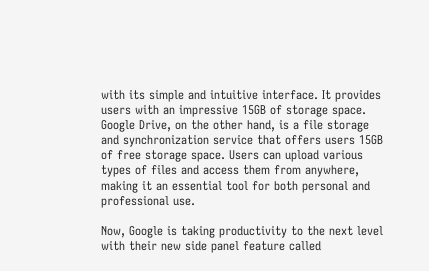with its simple and intuitive interface. It provides users with an impressive 15GB of storage space. Google Drive, on the other hand, is a file storage and synchronization service that offers users 15GB of free storage space. Users can upload various types of files and access them from anywhere, making it an essential tool for both personal and professional use.

Now, Google is taking productivity to the next level with their new side panel feature called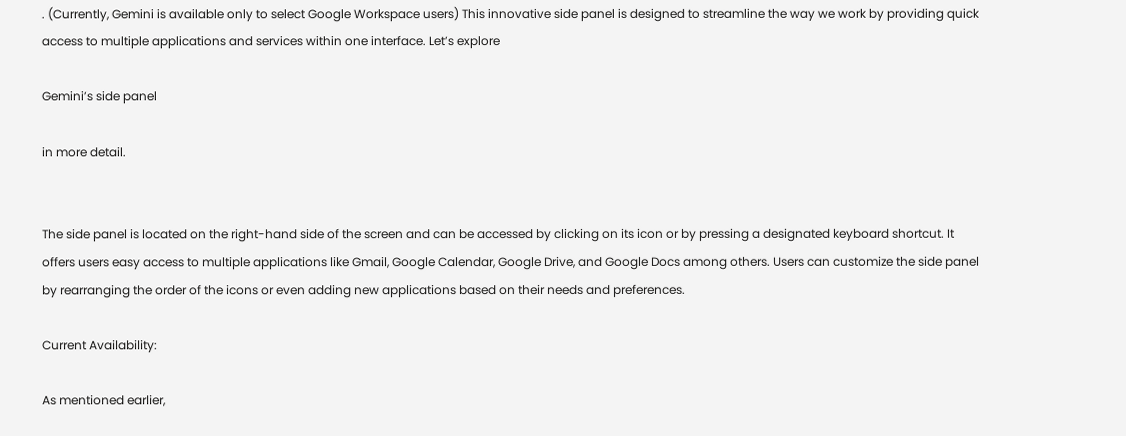. (Currently, Gemini is available only to select Google Workspace users) This innovative side panel is designed to streamline the way we work by providing quick access to multiple applications and services within one interface. Let’s explore

Gemini’s side panel

in more detail.


The side panel is located on the right-hand side of the screen and can be accessed by clicking on its icon or by pressing a designated keyboard shortcut. It offers users easy access to multiple applications like Gmail, Google Calendar, Google Drive, and Google Docs among others. Users can customize the side panel by rearranging the order of the icons or even adding new applications based on their needs and preferences.

Current Availability:

As mentioned earlier,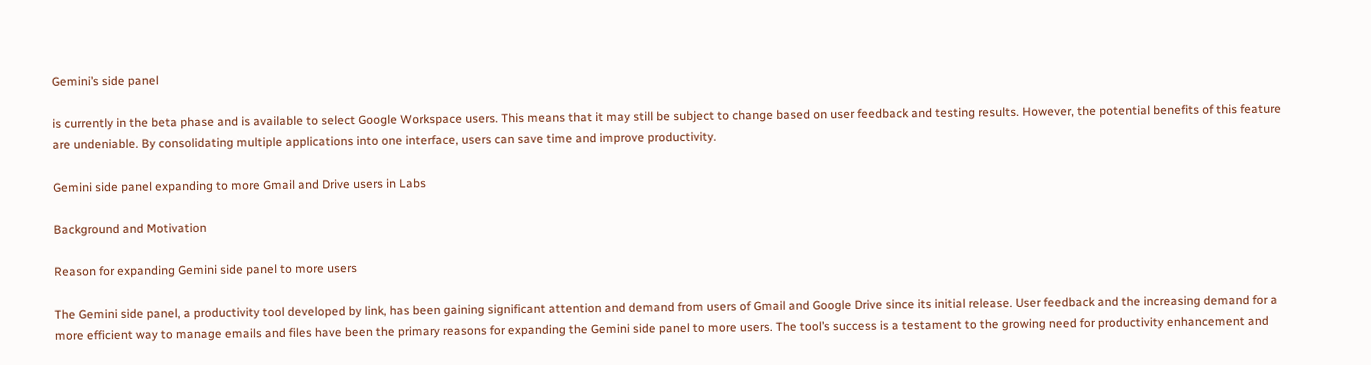Gemini’s side panel

is currently in the beta phase and is available to select Google Workspace users. This means that it may still be subject to change based on user feedback and testing results. However, the potential benefits of this feature are undeniable. By consolidating multiple applications into one interface, users can save time and improve productivity.

Gemini side panel expanding to more Gmail and Drive users in Labs

Background and Motivation

Reason for expanding Gemini side panel to more users

The Gemini side panel, a productivity tool developed by link, has been gaining significant attention and demand from users of Gmail and Google Drive since its initial release. User feedback and the increasing demand for a more efficient way to manage emails and files have been the primary reasons for expanding the Gemini side panel to more users. The tool’s success is a testament to the growing need for productivity enhancement and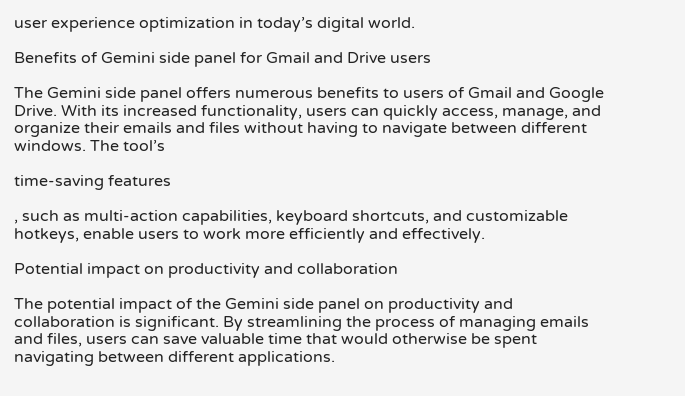user experience optimization in today’s digital world.

Benefits of Gemini side panel for Gmail and Drive users

The Gemini side panel offers numerous benefits to users of Gmail and Google Drive. With its increased functionality, users can quickly access, manage, and organize their emails and files without having to navigate between different windows. The tool’s

time-saving features

, such as multi-action capabilities, keyboard shortcuts, and customizable hotkeys, enable users to work more efficiently and effectively.

Potential impact on productivity and collaboration

The potential impact of the Gemini side panel on productivity and collaboration is significant. By streamlining the process of managing emails and files, users can save valuable time that would otherwise be spent navigating between different applications.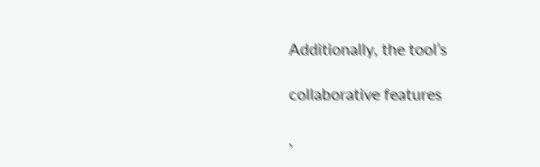Additionally, the tool’s

collaborative features

,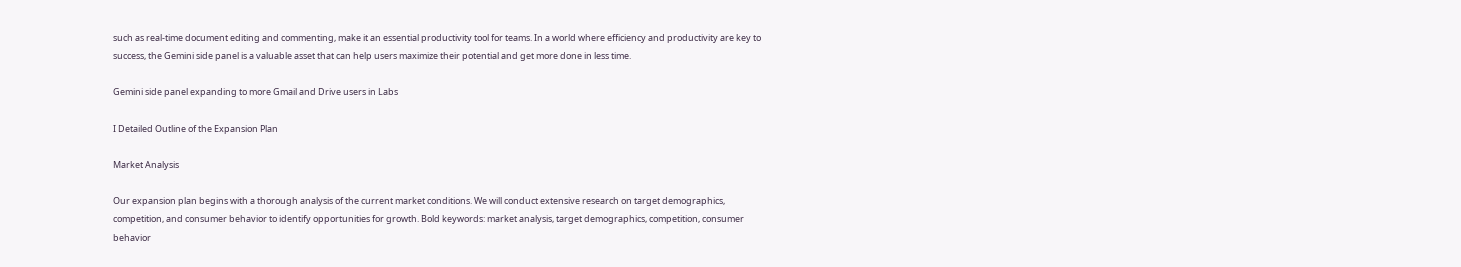such as real-time document editing and commenting, make it an essential productivity tool for teams. In a world where efficiency and productivity are key to success, the Gemini side panel is a valuable asset that can help users maximize their potential and get more done in less time.

Gemini side panel expanding to more Gmail and Drive users in Labs

I Detailed Outline of the Expansion Plan

Market Analysis

Our expansion plan begins with a thorough analysis of the current market conditions. We will conduct extensive research on target demographics, competition, and consumer behavior to identify opportunities for growth. Bold keywords: market analysis, target demographics, competition, consumer behavior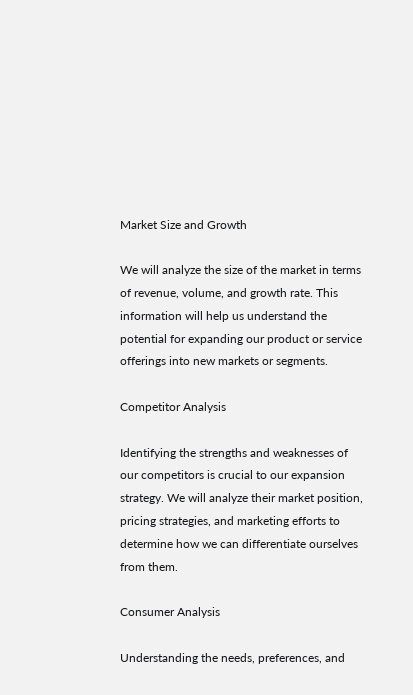Market Size and Growth

We will analyze the size of the market in terms of revenue, volume, and growth rate. This information will help us understand the potential for expanding our product or service offerings into new markets or segments.

Competitor Analysis

Identifying the strengths and weaknesses of our competitors is crucial to our expansion strategy. We will analyze their market position, pricing strategies, and marketing efforts to determine how we can differentiate ourselves from them.

Consumer Analysis

Understanding the needs, preferences, and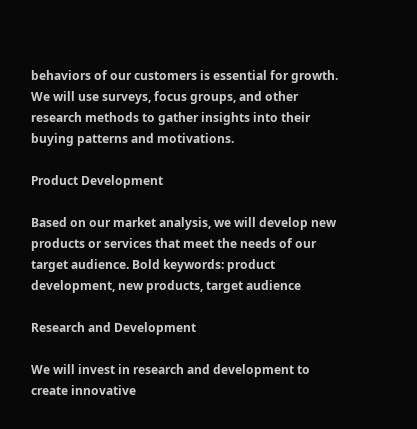behaviors of our customers is essential for growth. We will use surveys, focus groups, and other research methods to gather insights into their buying patterns and motivations.

Product Development

Based on our market analysis, we will develop new products or services that meet the needs of our target audience. Bold keywords: product development, new products, target audience

Research and Development

We will invest in research and development to create innovative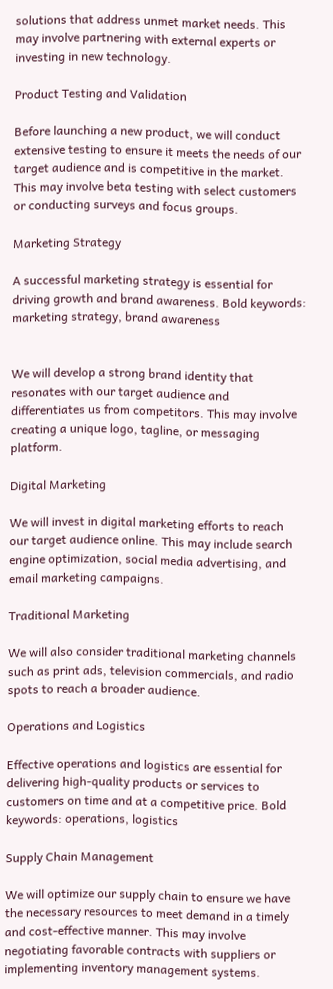solutions that address unmet market needs. This may involve partnering with external experts or investing in new technology.

Product Testing and Validation

Before launching a new product, we will conduct extensive testing to ensure it meets the needs of our target audience and is competitive in the market. This may involve beta testing with select customers or conducting surveys and focus groups.

Marketing Strategy

A successful marketing strategy is essential for driving growth and brand awareness. Bold keywords: marketing strategy, brand awareness


We will develop a strong brand identity that resonates with our target audience and differentiates us from competitors. This may involve creating a unique logo, tagline, or messaging platform.

Digital Marketing

We will invest in digital marketing efforts to reach our target audience online. This may include search engine optimization, social media advertising, and email marketing campaigns.

Traditional Marketing

We will also consider traditional marketing channels such as print ads, television commercials, and radio spots to reach a broader audience.

Operations and Logistics

Effective operations and logistics are essential for delivering high-quality products or services to customers on time and at a competitive price. Bold keywords: operations, logistics

Supply Chain Management

We will optimize our supply chain to ensure we have the necessary resources to meet demand in a timely and cost-effective manner. This may involve negotiating favorable contracts with suppliers or implementing inventory management systems.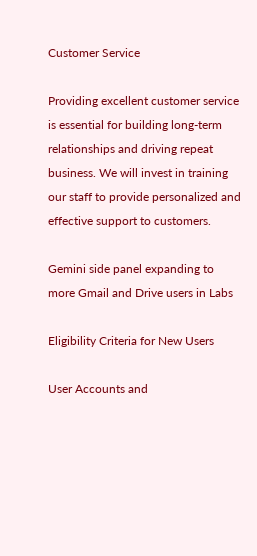Customer Service

Providing excellent customer service is essential for building long-term relationships and driving repeat business. We will invest in training our staff to provide personalized and effective support to customers.

Gemini side panel expanding to more Gmail and Drive users in Labs

Eligibility Criteria for New Users

User Accounts and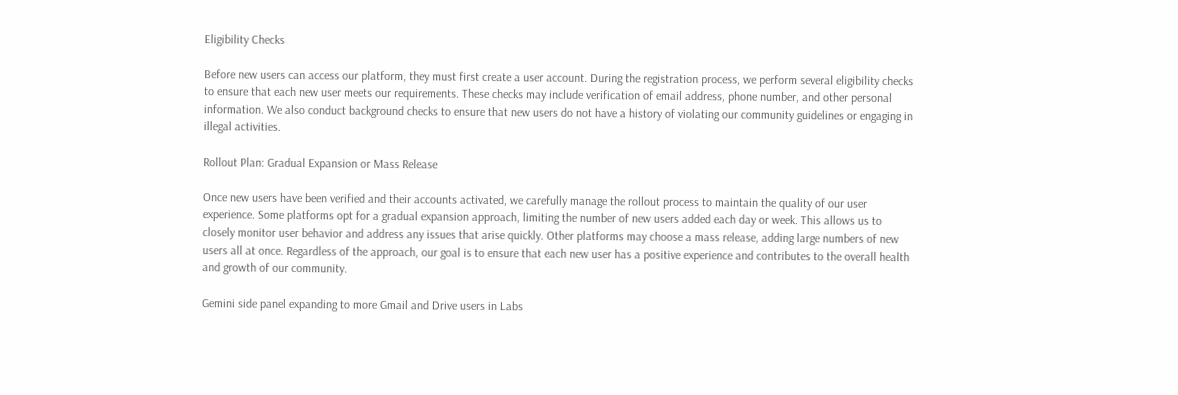Eligibility Checks

Before new users can access our platform, they must first create a user account. During the registration process, we perform several eligibility checks to ensure that each new user meets our requirements. These checks may include verification of email address, phone number, and other personal information. We also conduct background checks to ensure that new users do not have a history of violating our community guidelines or engaging in illegal activities.

Rollout Plan: Gradual Expansion or Mass Release

Once new users have been verified and their accounts activated, we carefully manage the rollout process to maintain the quality of our user experience. Some platforms opt for a gradual expansion approach, limiting the number of new users added each day or week. This allows us to closely monitor user behavior and address any issues that arise quickly. Other platforms may choose a mass release, adding large numbers of new users all at once. Regardless of the approach, our goal is to ensure that each new user has a positive experience and contributes to the overall health and growth of our community.

Gemini side panel expanding to more Gmail and Drive users in Labs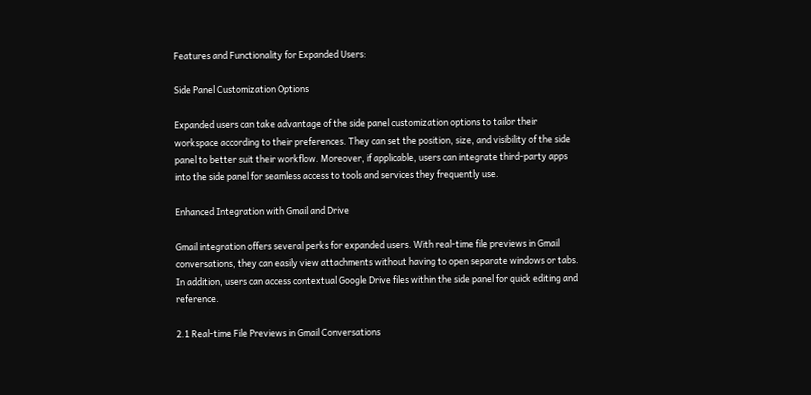Features and Functionality for Expanded Users:

Side Panel Customization Options

Expanded users can take advantage of the side panel customization options to tailor their workspace according to their preferences. They can set the position, size, and visibility of the side panel to better suit their workflow. Moreover, if applicable, users can integrate third-party apps into the side panel for seamless access to tools and services they frequently use.

Enhanced Integration with Gmail and Drive

Gmail integration offers several perks for expanded users. With real-time file previews in Gmail conversations, they can easily view attachments without having to open separate windows or tabs. In addition, users can access contextual Google Drive files within the side panel for quick editing and reference.

2.1 Real-time File Previews in Gmail Conversations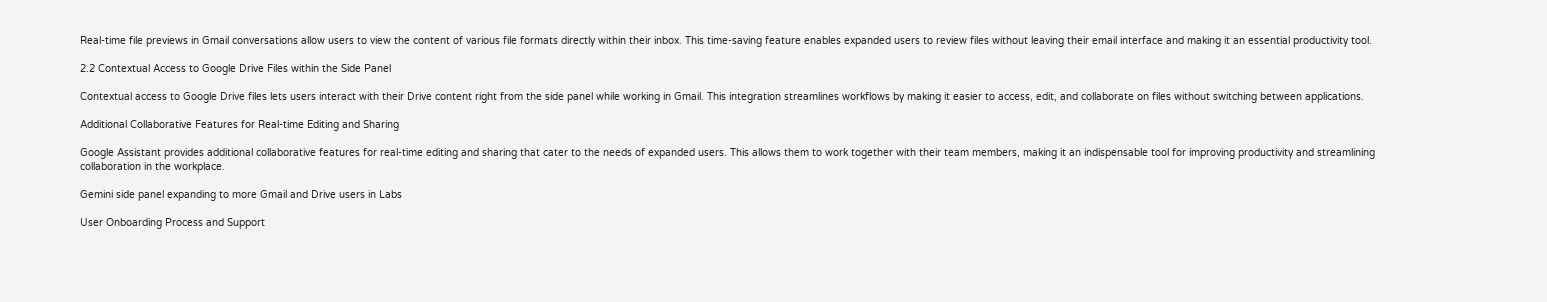Real-time file previews in Gmail conversations allow users to view the content of various file formats directly within their inbox. This time-saving feature enables expanded users to review files without leaving their email interface and making it an essential productivity tool.

2.2 Contextual Access to Google Drive Files within the Side Panel

Contextual access to Google Drive files lets users interact with their Drive content right from the side panel while working in Gmail. This integration streamlines workflows by making it easier to access, edit, and collaborate on files without switching between applications.

Additional Collaborative Features for Real-time Editing and Sharing

Google Assistant provides additional collaborative features for real-time editing and sharing that cater to the needs of expanded users. This allows them to work together with their team members, making it an indispensable tool for improving productivity and streamlining collaboration in the workplace.

Gemini side panel expanding to more Gmail and Drive users in Labs

User Onboarding Process and Support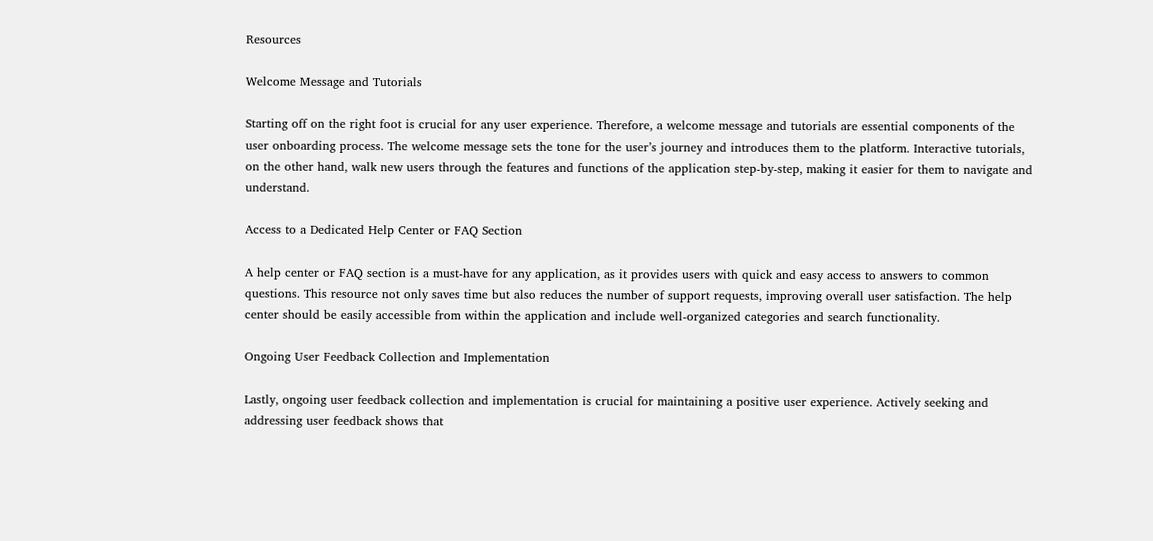Resources

Welcome Message and Tutorials

Starting off on the right foot is crucial for any user experience. Therefore, a welcome message and tutorials are essential components of the user onboarding process. The welcome message sets the tone for the user’s journey and introduces them to the platform. Interactive tutorials, on the other hand, walk new users through the features and functions of the application step-by-step, making it easier for them to navigate and understand.

Access to a Dedicated Help Center or FAQ Section

A help center or FAQ section is a must-have for any application, as it provides users with quick and easy access to answers to common questions. This resource not only saves time but also reduces the number of support requests, improving overall user satisfaction. The help center should be easily accessible from within the application and include well-organized categories and search functionality.

Ongoing User Feedback Collection and Implementation

Lastly, ongoing user feedback collection and implementation is crucial for maintaining a positive user experience. Actively seeking and addressing user feedback shows that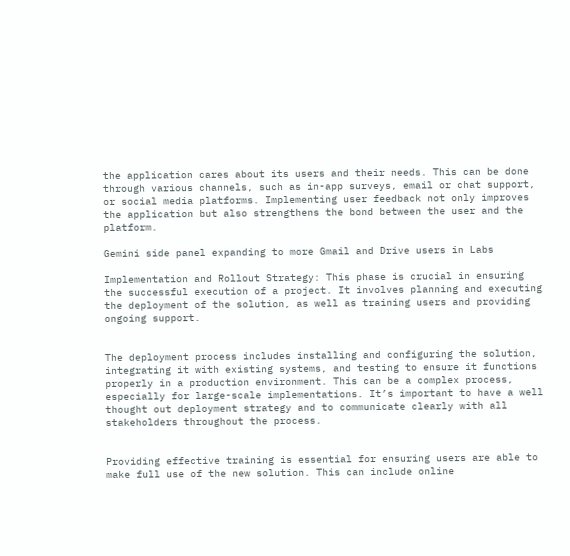the application cares about its users and their needs. This can be done through various channels, such as in-app surveys, email or chat support, or social media platforms. Implementing user feedback not only improves the application but also strengthens the bond between the user and the platform.

Gemini side panel expanding to more Gmail and Drive users in Labs

Implementation and Rollout Strategy: This phase is crucial in ensuring the successful execution of a project. It involves planning and executing the deployment of the solution, as well as training users and providing ongoing support.


The deployment process includes installing and configuring the solution, integrating it with existing systems, and testing to ensure it functions properly in a production environment. This can be a complex process, especially for large-scale implementations. It’s important to have a well thought out deployment strategy and to communicate clearly with all stakeholders throughout the process.


Providing effective training is essential for ensuring users are able to make full use of the new solution. This can include online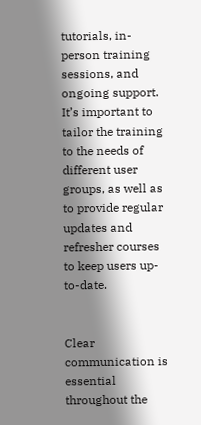tutorials, in-person training sessions, and ongoing support. It’s important to tailor the training to the needs of different user groups, as well as to provide regular updates and refresher courses to keep users up-to-date.


Clear communication is essential throughout the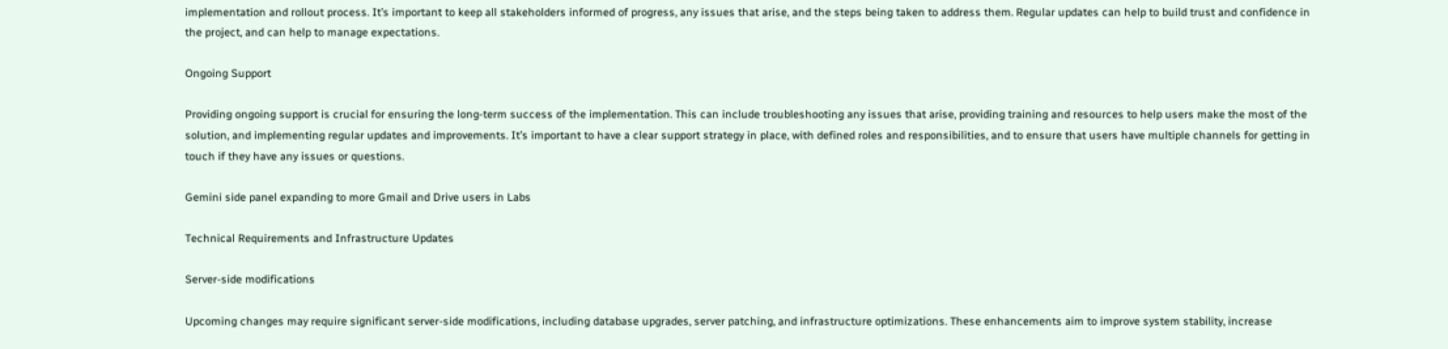implementation and rollout process. It’s important to keep all stakeholders informed of progress, any issues that arise, and the steps being taken to address them. Regular updates can help to build trust and confidence in the project, and can help to manage expectations.

Ongoing Support

Providing ongoing support is crucial for ensuring the long-term success of the implementation. This can include troubleshooting any issues that arise, providing training and resources to help users make the most of the solution, and implementing regular updates and improvements. It’s important to have a clear support strategy in place, with defined roles and responsibilities, and to ensure that users have multiple channels for getting in touch if they have any issues or questions.

Gemini side panel expanding to more Gmail and Drive users in Labs

Technical Requirements and Infrastructure Updates

Server-side modifications

Upcoming changes may require significant server-side modifications, including database upgrades, server patching, and infrastructure optimizations. These enhancements aim to improve system stability, increase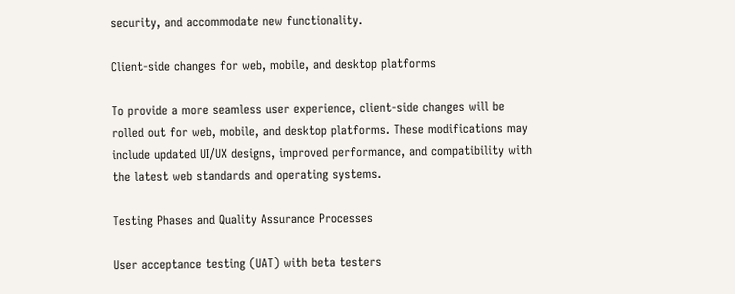security, and accommodate new functionality.

Client-side changes for web, mobile, and desktop platforms

To provide a more seamless user experience, client-side changes will be rolled out for web, mobile, and desktop platforms. These modifications may include updated UI/UX designs, improved performance, and compatibility with the latest web standards and operating systems.

Testing Phases and Quality Assurance Processes

User acceptance testing (UAT) with beta testers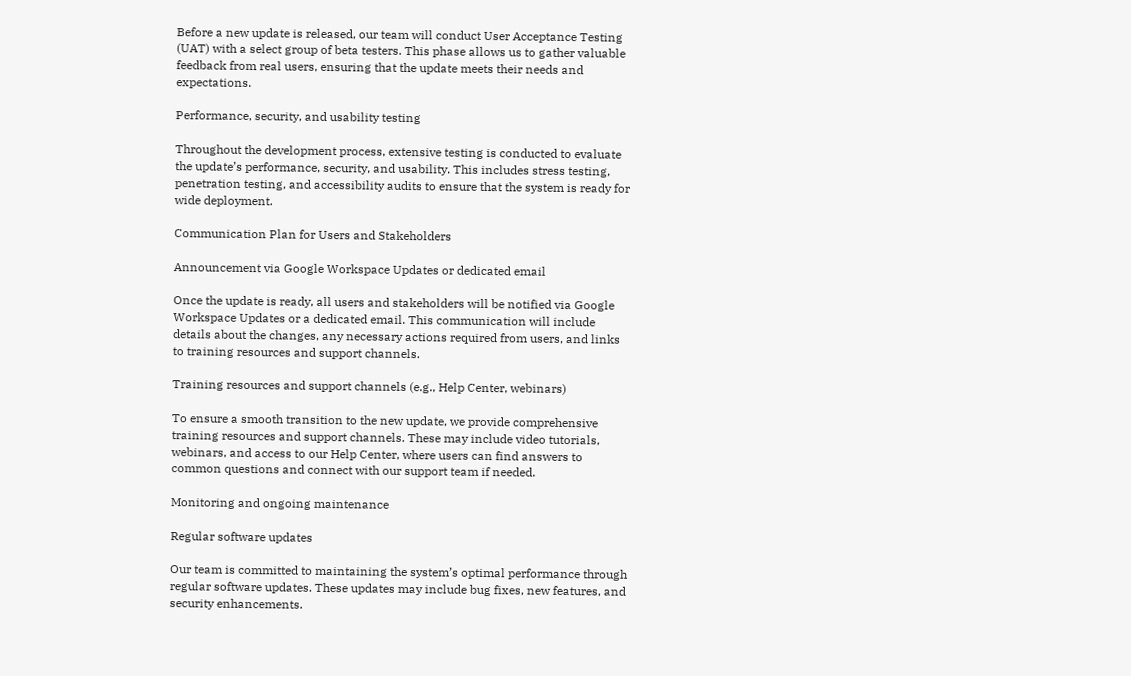Before a new update is released, our team will conduct User Acceptance Testing (UAT) with a select group of beta testers. This phase allows us to gather valuable feedback from real users, ensuring that the update meets their needs and expectations.

Performance, security, and usability testing

Throughout the development process, extensive testing is conducted to evaluate the update’s performance, security, and usability. This includes stress testing, penetration testing, and accessibility audits to ensure that the system is ready for wide deployment.

Communication Plan for Users and Stakeholders

Announcement via Google Workspace Updates or dedicated email

Once the update is ready, all users and stakeholders will be notified via Google Workspace Updates or a dedicated email. This communication will include details about the changes, any necessary actions required from users, and links to training resources and support channels.

Training resources and support channels (e.g., Help Center, webinars)

To ensure a smooth transition to the new update, we provide comprehensive training resources and support channels. These may include video tutorials, webinars, and access to our Help Center, where users can find answers to common questions and connect with our support team if needed.

Monitoring and ongoing maintenance

Regular software updates

Our team is committed to maintaining the system’s optimal performance through regular software updates. These updates may include bug fixes, new features, and security enhancements.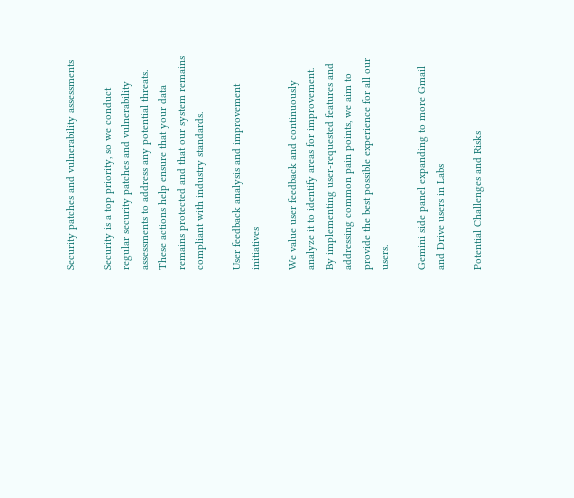Security patches and vulnerability assessments

Security is a top priority, so we conduct regular security patches and vulnerability assessments to address any potential threats. These actions help ensure that your data remains protected and that our system remains compliant with industry standards.

User feedback analysis and improvement initiatives

We value user feedback and continuously analyze it to identify areas for improvement. By implementing user-requested features and addressing common pain points, we aim to provide the best possible experience for all our users.

Gemini side panel expanding to more Gmail and Drive users in Labs

Potential Challenges and Risks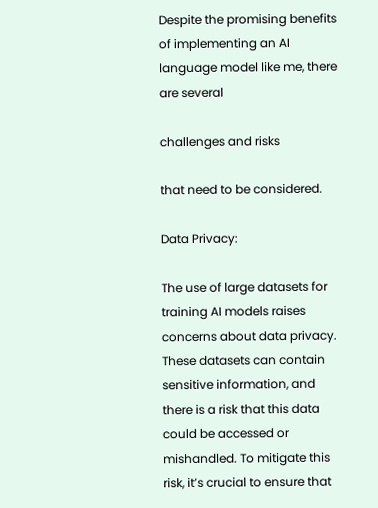Despite the promising benefits of implementing an AI language model like me, there are several

challenges and risks

that need to be considered.

Data Privacy:

The use of large datasets for training AI models raises concerns about data privacy. These datasets can contain sensitive information, and there is a risk that this data could be accessed or mishandled. To mitigate this risk, it’s crucial to ensure that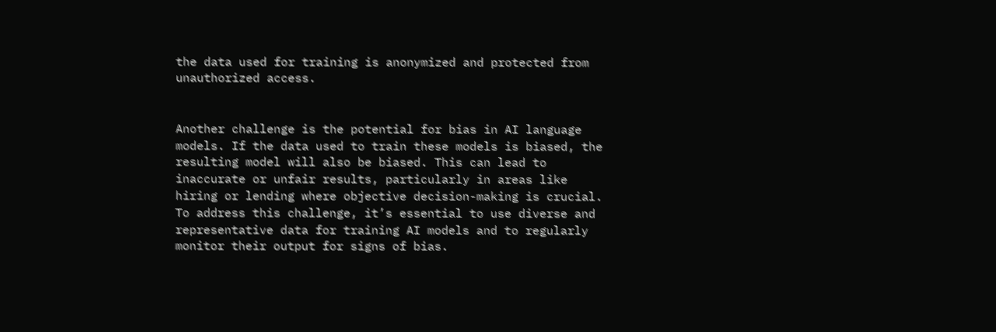the data used for training is anonymized and protected from unauthorized access.


Another challenge is the potential for bias in AI language models. If the data used to train these models is biased, the resulting model will also be biased. This can lead to inaccurate or unfair results, particularly in areas like hiring or lending where objective decision-making is crucial. To address this challenge, it’s essential to use diverse and representative data for training AI models and to regularly monitor their output for signs of bias.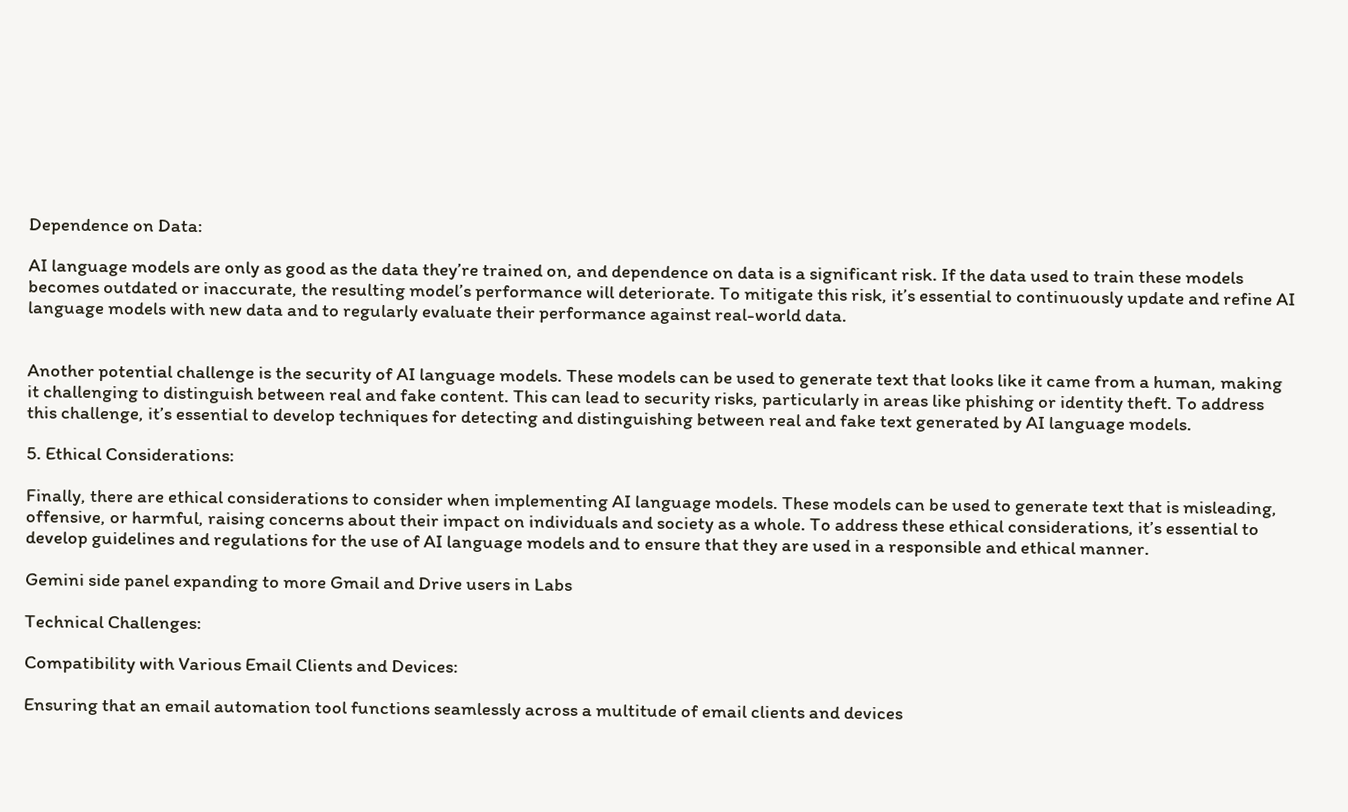Dependence on Data:

AI language models are only as good as the data they’re trained on, and dependence on data is a significant risk. If the data used to train these models becomes outdated or inaccurate, the resulting model’s performance will deteriorate. To mitigate this risk, it’s essential to continuously update and refine AI language models with new data and to regularly evaluate their performance against real-world data.


Another potential challenge is the security of AI language models. These models can be used to generate text that looks like it came from a human, making it challenging to distinguish between real and fake content. This can lead to security risks, particularly in areas like phishing or identity theft. To address this challenge, it’s essential to develop techniques for detecting and distinguishing between real and fake text generated by AI language models.

5. Ethical Considerations:

Finally, there are ethical considerations to consider when implementing AI language models. These models can be used to generate text that is misleading, offensive, or harmful, raising concerns about their impact on individuals and society as a whole. To address these ethical considerations, it’s essential to develop guidelines and regulations for the use of AI language models and to ensure that they are used in a responsible and ethical manner.

Gemini side panel expanding to more Gmail and Drive users in Labs

Technical Challenges:

Compatibility with Various Email Clients and Devices:

Ensuring that an email automation tool functions seamlessly across a multitude of email clients and devices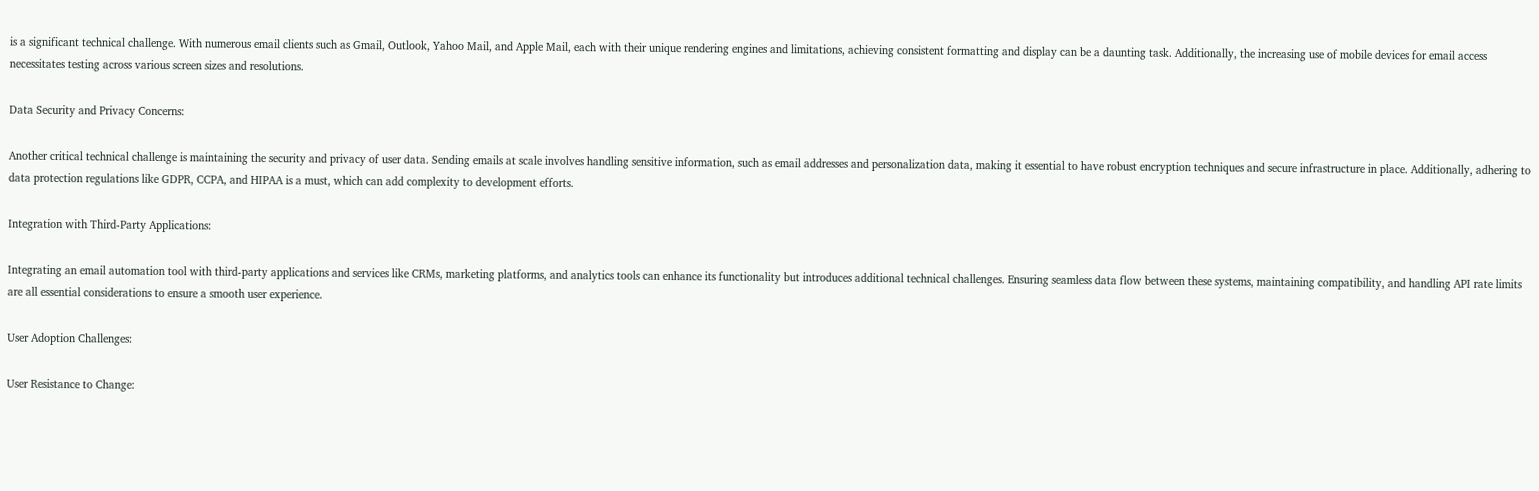is a significant technical challenge. With numerous email clients such as Gmail, Outlook, Yahoo Mail, and Apple Mail, each with their unique rendering engines and limitations, achieving consistent formatting and display can be a daunting task. Additionally, the increasing use of mobile devices for email access necessitates testing across various screen sizes and resolutions.

Data Security and Privacy Concerns:

Another critical technical challenge is maintaining the security and privacy of user data. Sending emails at scale involves handling sensitive information, such as email addresses and personalization data, making it essential to have robust encryption techniques and secure infrastructure in place. Additionally, adhering to data protection regulations like GDPR, CCPA, and HIPAA is a must, which can add complexity to development efforts.

Integration with Third-Party Applications:

Integrating an email automation tool with third-party applications and services like CRMs, marketing platforms, and analytics tools can enhance its functionality but introduces additional technical challenges. Ensuring seamless data flow between these systems, maintaining compatibility, and handling API rate limits are all essential considerations to ensure a smooth user experience.

User Adoption Challenges:

User Resistance to Change: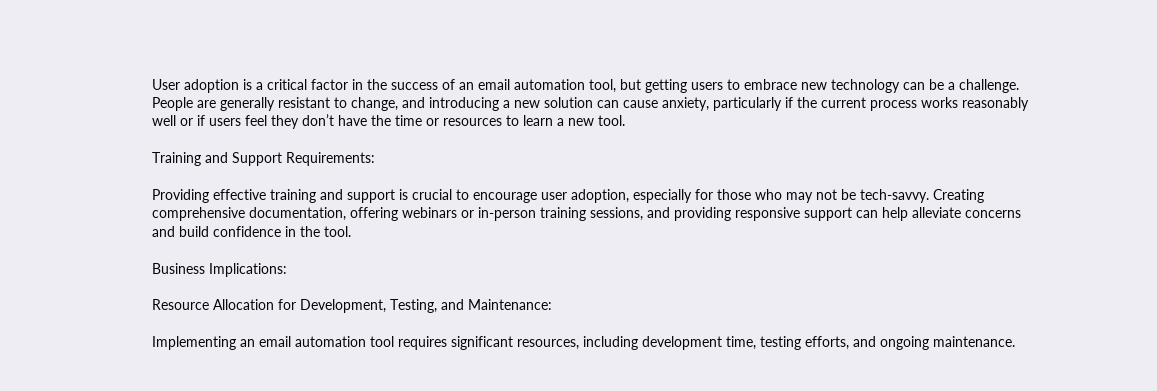User adoption is a critical factor in the success of an email automation tool, but getting users to embrace new technology can be a challenge. People are generally resistant to change, and introducing a new solution can cause anxiety, particularly if the current process works reasonably well or if users feel they don’t have the time or resources to learn a new tool.

Training and Support Requirements:

Providing effective training and support is crucial to encourage user adoption, especially for those who may not be tech-savvy. Creating comprehensive documentation, offering webinars or in-person training sessions, and providing responsive support can help alleviate concerns and build confidence in the tool.

Business Implications:

Resource Allocation for Development, Testing, and Maintenance:

Implementing an email automation tool requires significant resources, including development time, testing efforts, and ongoing maintenance.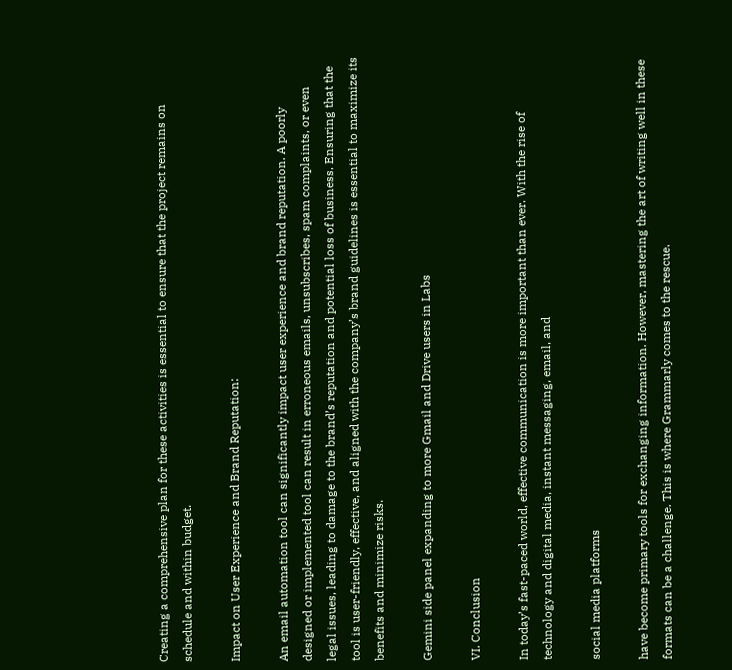Creating a comprehensive plan for these activities is essential to ensure that the project remains on schedule and within budget.

Impact on User Experience and Brand Reputation:

An email automation tool can significantly impact user experience and brand reputation. A poorly designed or implemented tool can result in erroneous emails, unsubscribes, spam complaints, or even legal issues, leading to damage to the brand’s reputation and potential loss of business. Ensuring that the tool is user-friendly, effective, and aligned with the company’s brand guidelines is essential to maximize its benefits and minimize risks.

Gemini side panel expanding to more Gmail and Drive users in Labs

VI. Conclusion

In today’s fast-paced world, effective communication is more important than ever. With the rise of technology and digital media, instant messaging, email, and

social media platforms

have become primary tools for exchanging information. However, mastering the art of writing well in these formats can be a challenge. This is where Grammarly comes to the rescue.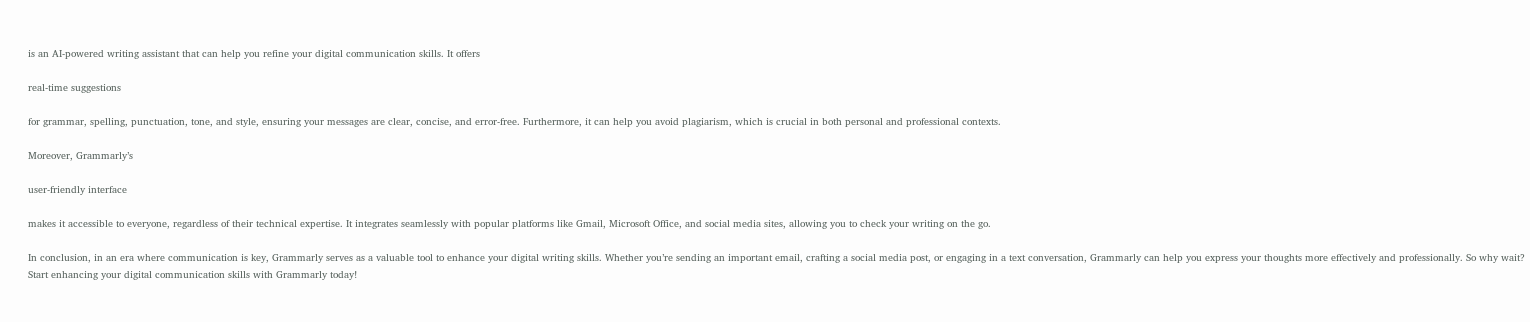is an AI-powered writing assistant that can help you refine your digital communication skills. It offers

real-time suggestions

for grammar, spelling, punctuation, tone, and style, ensuring your messages are clear, concise, and error-free. Furthermore, it can help you avoid plagiarism, which is crucial in both personal and professional contexts.

Moreover, Grammarly’s

user-friendly interface

makes it accessible to everyone, regardless of their technical expertise. It integrates seamlessly with popular platforms like Gmail, Microsoft Office, and social media sites, allowing you to check your writing on the go.

In conclusion, in an era where communication is key, Grammarly serves as a valuable tool to enhance your digital writing skills. Whether you’re sending an important email, crafting a social media post, or engaging in a text conversation, Grammarly can help you express your thoughts more effectively and professionally. So why wait? Start enhancing your digital communication skills with Grammarly today!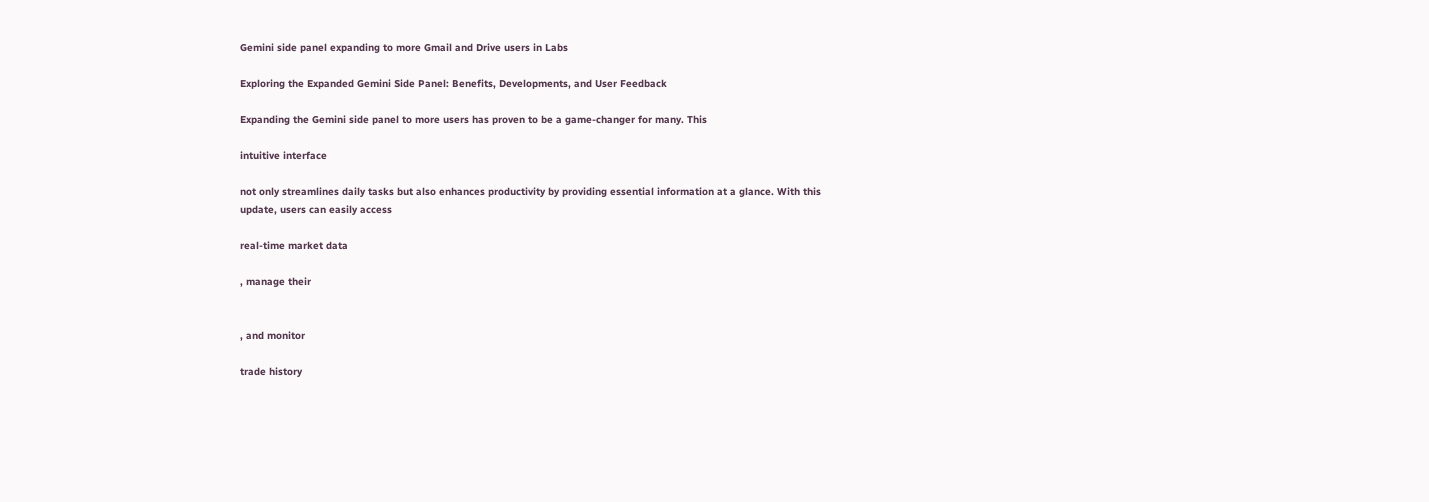Gemini side panel expanding to more Gmail and Drive users in Labs

Exploring the Expanded Gemini Side Panel: Benefits, Developments, and User Feedback

Expanding the Gemini side panel to more users has proven to be a game-changer for many. This

intuitive interface

not only streamlines daily tasks but also enhances productivity by providing essential information at a glance. With this update, users can easily access

real-time market data

, manage their


, and monitor

trade history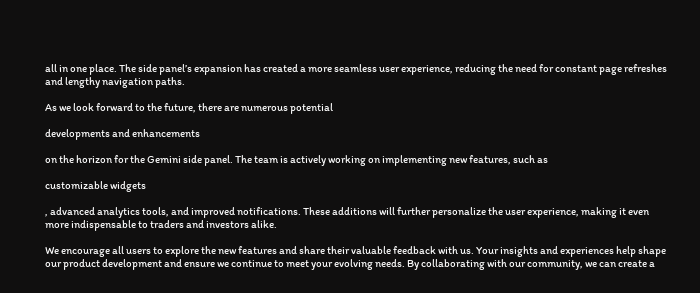all in one place. The side panel’s expansion has created a more seamless user experience, reducing the need for constant page refreshes and lengthy navigation paths.

As we look forward to the future, there are numerous potential

developments and enhancements

on the horizon for the Gemini side panel. The team is actively working on implementing new features, such as

customizable widgets

, advanced analytics tools, and improved notifications. These additions will further personalize the user experience, making it even more indispensable to traders and investors alike.

We encourage all users to explore the new features and share their valuable feedback with us. Your insights and experiences help shape our product development and ensure we continue to meet your evolving needs. By collaborating with our community, we can create a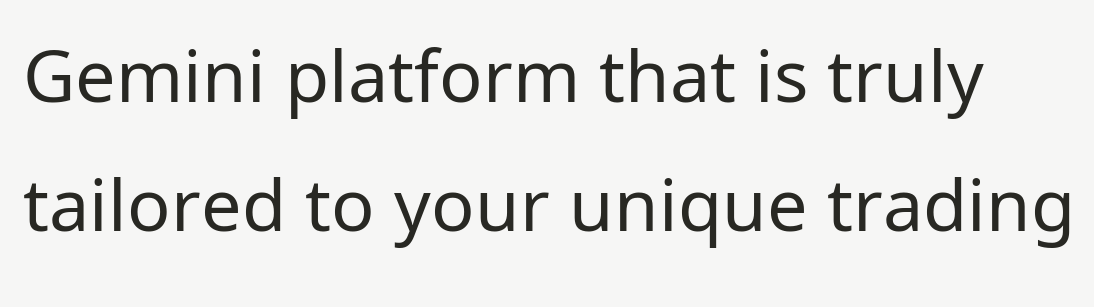Gemini platform that is truly tailored to your unique trading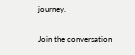journey.

Join the conversation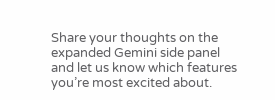Share your thoughts on the expanded Gemini side panel and let us know which features you’re most excited about.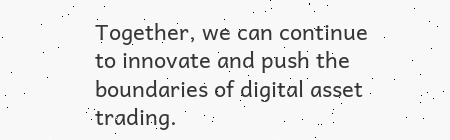Together, we can continue to innovate and push the boundaries of digital asset trading.